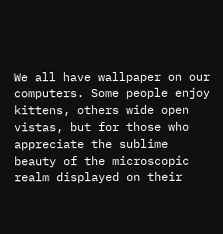We all have wallpaper on our computers. Some people enjoy kittens, others wide open vistas, but for those who appreciate the sublime beauty of the microscopic realm displayed on their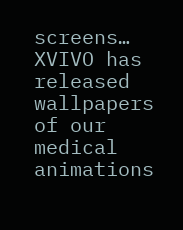screens… XVIVO has released wallpapers of our medical animations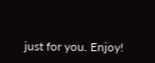just for you. Enjoy!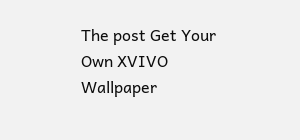The post Get Your Own XVIVO Wallpaper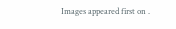Images appeared first on .